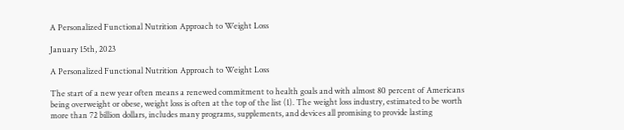A Personalized Functional Nutrition Approach to Weight Loss

January 15th, 2023

A Personalized Functional Nutrition Approach to Weight Loss

The start of a new year often means a renewed commitment to health goals and with almost 80 percent of Americans being overweight or obese, weight loss is often at the top of the list (1). The weight loss industry, estimated to be worth more than 72 billion dollars, includes many programs, supplements, and devices all promising to provide lasting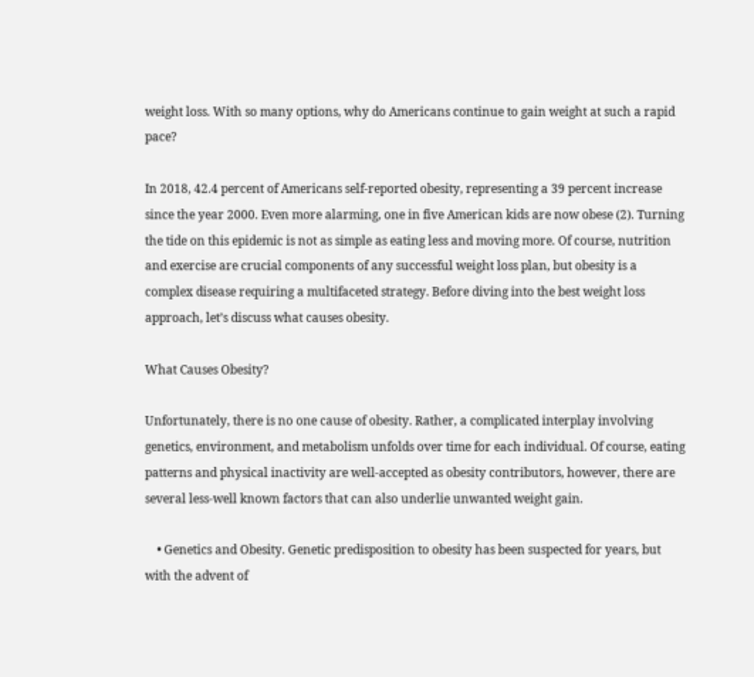weight loss. With so many options, why do Americans continue to gain weight at such a rapid pace?

In 2018, 42.4 percent of Americans self-reported obesity, representing a 39 percent increase since the year 2000. Even more alarming, one in five American kids are now obese (2). Turning the tide on this epidemic is not as simple as eating less and moving more. Of course, nutrition and exercise are crucial components of any successful weight loss plan, but obesity is a complex disease requiring a multifaceted strategy. Before diving into the best weight loss approach, let’s discuss what causes obesity.

What Causes Obesity?

Unfortunately, there is no one cause of obesity. Rather, a complicated interplay involving genetics, environment, and metabolism unfolds over time for each individual. Of course, eating patterns and physical inactivity are well-accepted as obesity contributors, however, there are several less-well known factors that can also underlie unwanted weight gain.

    • Genetics and Obesity. Genetic predisposition to obesity has been suspected for years, but with the advent of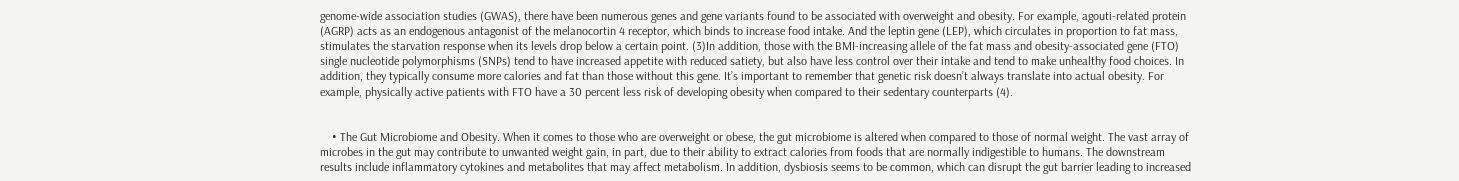genome-wide association studies (GWAS), there have been numerous genes and gene variants found to be associated with overweight and obesity. For example, agouti-related protein (AGRP) acts as an endogenous antagonist of the melanocortin 4 receptor, which binds to increase food intake. And the leptin gene (LEP), which circulates in proportion to fat mass, stimulates the starvation response when its levels drop below a certain point. (3)In addition, those with the BMI-increasing allele of the fat mass and obesity-associated gene (FTO) single nucleotide polymorphisms (SNPs) tend to have increased appetite with reduced satiety, but also have less control over their intake and tend to make unhealthy food choices. In addition, they typically consume more calories and fat than those without this gene. It’s important to remember that genetic risk doesn’t always translate into actual obesity. For example, physically active patients with FTO have a 30 percent less risk of developing obesity when compared to their sedentary counterparts (4).


    • The Gut Microbiome and Obesity. When it comes to those who are overweight or obese, the gut microbiome is altered when compared to those of normal weight. The vast array of microbes in the gut may contribute to unwanted weight gain, in part, due to their ability to extract calories from foods that are normally indigestible to humans. The downstream results include inflammatory cytokines and metabolites that may affect metabolism. In addition, dysbiosis seems to be common, which can disrupt the gut barrier leading to increased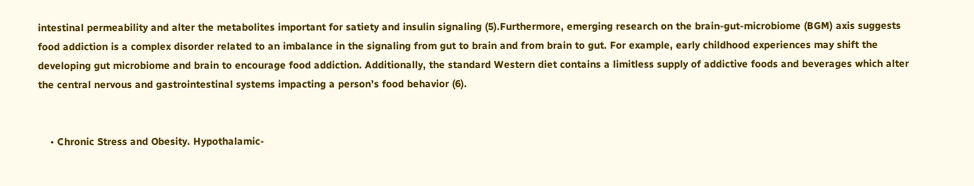intestinal permeability and alter the metabolites important for satiety and insulin signaling (5).Furthermore, emerging research on the brain-gut-microbiome (BGM) axis suggests food addiction is a complex disorder related to an imbalance in the signaling from gut to brain and from brain to gut. For example, early childhood experiences may shift the developing gut microbiome and brain to encourage food addiction. Additionally, the standard Western diet contains a limitless supply of addictive foods and beverages which alter the central nervous and gastrointestinal systems impacting a person’s food behavior (6).


    • Chronic Stress and Obesity. Hypothalamic-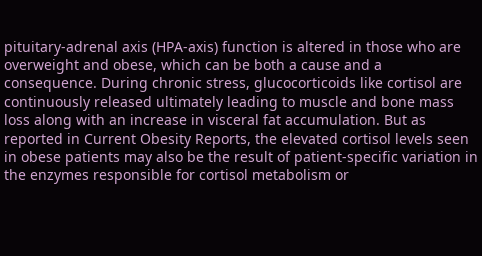pituitary-adrenal axis (HPA-axis) function is altered in those who are overweight and obese, which can be both a cause and a consequence. During chronic stress, glucocorticoids like cortisol are continuously released ultimately leading to muscle and bone mass loss along with an increase in visceral fat accumulation. But as reported in Current Obesity Reports, the elevated cortisol levels seen in obese patients may also be the result of patient-specific variation in the enzymes responsible for cortisol metabolism or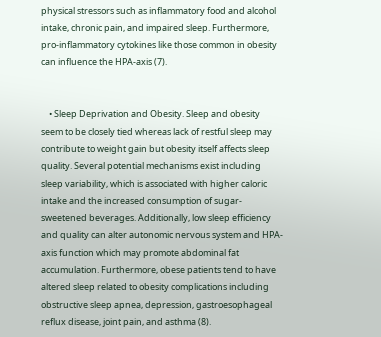physical stressors such as inflammatory food and alcohol intake, chronic pain, and impaired sleep. Furthermore, pro-inflammatory cytokines like those common in obesity can influence the HPA-axis (7).


    • Sleep Deprivation and Obesity. Sleep and obesity seem to be closely tied whereas lack of restful sleep may contribute to weight gain but obesity itself affects sleep quality. Several potential mechanisms exist including sleep variability, which is associated with higher caloric intake and the increased consumption of sugar-sweetened beverages. Additionally, low sleep efficiency and quality can alter autonomic nervous system and HPA-axis function which may promote abdominal fat accumulation. Furthermore, obese patients tend to have altered sleep related to obesity complications including obstructive sleep apnea, depression, gastroesophageal reflux disease, joint pain, and asthma (8).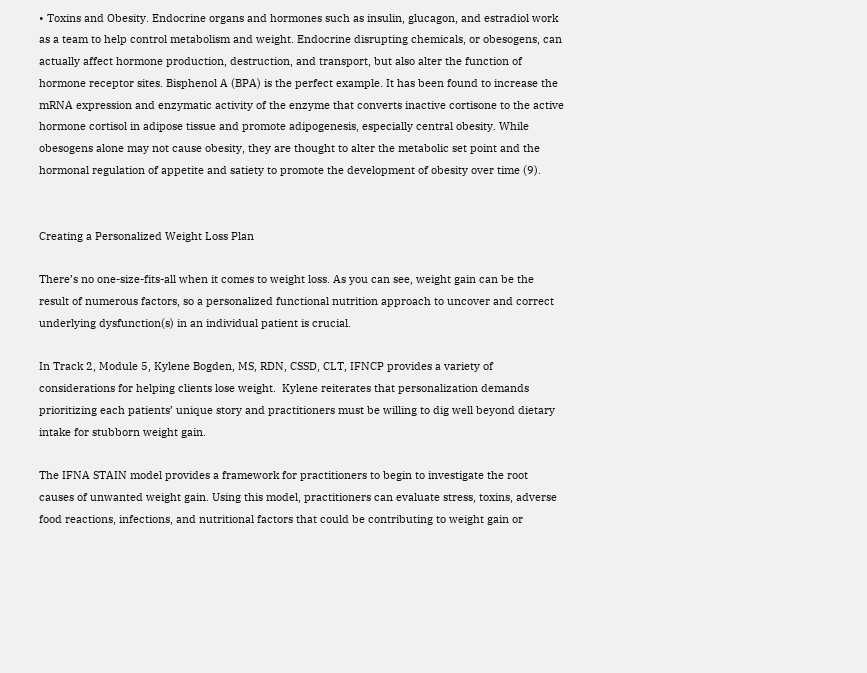• Toxins and Obesity. Endocrine organs and hormones such as insulin, glucagon, and estradiol work as a team to help control metabolism and weight. Endocrine disrupting chemicals, or obesogens, can actually affect hormone production, destruction, and transport, but also alter the function of hormone receptor sites. Bisphenol A (BPA) is the perfect example. It has been found to increase the mRNA expression and enzymatic activity of the enzyme that converts inactive cortisone to the active hormone cortisol in adipose tissue and promote adipogenesis, especially central obesity. While obesogens alone may not cause obesity, they are thought to alter the metabolic set point and the hormonal regulation of appetite and satiety to promote the development of obesity over time (9).


Creating a Personalized Weight Loss Plan

There’s no one-size-fits-all when it comes to weight loss. As you can see, weight gain can be the result of numerous factors, so a personalized functional nutrition approach to uncover and correct underlying dysfunction(s) in an individual patient is crucial.

In Track 2, Module 5, Kylene Bogden, MS, RDN, CSSD, CLT, IFNCP provides a variety of considerations for helping clients lose weight.  Kylene reiterates that personalization demands prioritizing each patients’ unique story and practitioners must be willing to dig well beyond dietary intake for stubborn weight gain.

The IFNA STAIN model provides a framework for practitioners to begin to investigate the root causes of unwanted weight gain. Using this model, practitioners can evaluate stress, toxins, adverse food reactions, infections, and nutritional factors that could be contributing to weight gain or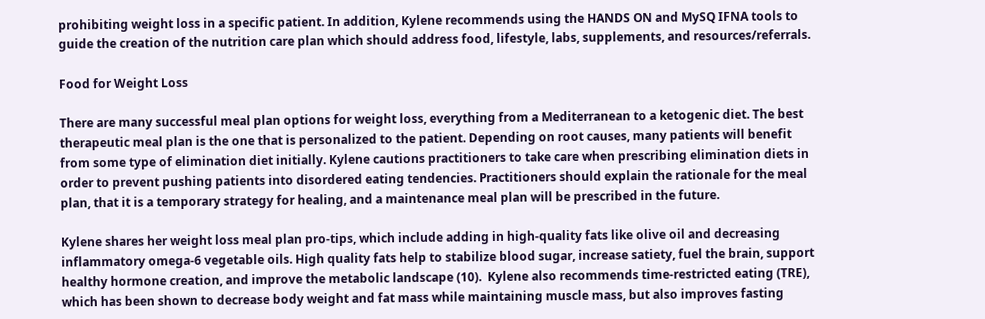prohibiting weight loss in a specific patient. In addition, Kylene recommends using the HANDS ON and MySQ IFNA tools to guide the creation of the nutrition care plan which should address food, lifestyle, labs, supplements, and resources/referrals.

Food for Weight Loss

There are many successful meal plan options for weight loss, everything from a Mediterranean to a ketogenic diet. The best therapeutic meal plan is the one that is personalized to the patient. Depending on root causes, many patients will benefit from some type of elimination diet initially. Kylene cautions practitioners to take care when prescribing elimination diets in order to prevent pushing patients into disordered eating tendencies. Practitioners should explain the rationale for the meal plan, that it is a temporary strategy for healing, and a maintenance meal plan will be prescribed in the future.

Kylene shares her weight loss meal plan pro-tips, which include adding in high-quality fats like olive oil and decreasing inflammatory omega-6 vegetable oils. High quality fats help to stabilize blood sugar, increase satiety, fuel the brain, support healthy hormone creation, and improve the metabolic landscape (10).  Kylene also recommends time-restricted eating (TRE), which has been shown to decrease body weight and fat mass while maintaining muscle mass, but also improves fasting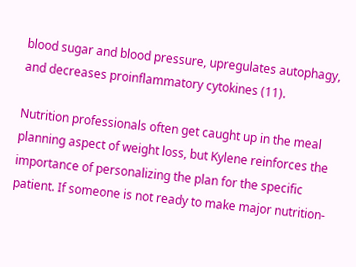blood sugar and blood pressure, upregulates autophagy, and decreases proinflammatory cytokines (11).

Nutrition professionals often get caught up in the meal planning aspect of weight loss, but Kylene reinforces the importance of personalizing the plan for the specific patient. If someone is not ready to make major nutrition-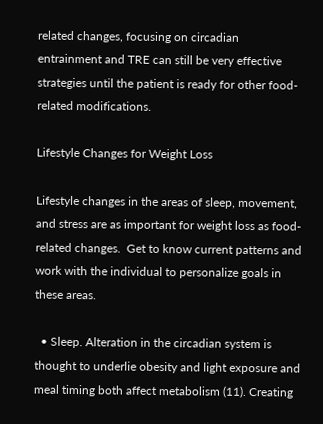related changes, focusing on circadian entrainment and TRE can still be very effective strategies until the patient is ready for other food-related modifications.

Lifestyle Changes for Weight Loss

Lifestyle changes in the areas of sleep, movement, and stress are as important for weight loss as food-related changes.  Get to know current patterns and work with the individual to personalize goals in these areas.

  • Sleep. Alteration in the circadian system is thought to underlie obesity and light exposure and meal timing both affect metabolism (11). Creating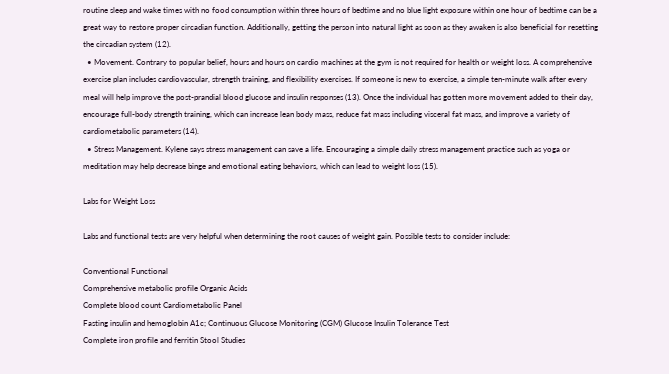routine sleep and wake times with no food consumption within three hours of bedtime and no blue light exposure within one hour of bedtime can be a great way to restore proper circadian function. Additionally, getting the person into natural light as soon as they awaken is also beneficial for resetting the circadian system (12).
  • Movement. Contrary to popular belief, hours and hours on cardio machines at the gym is not required for health or weight loss. A comprehensive exercise plan includes cardiovascular, strength training, and flexibility exercises. If someone is new to exercise, a simple ten-minute walk after every meal will help improve the post-prandial blood glucose and insulin responses (13). Once the individual has gotten more movement added to their day, encourage full-body strength training, which can increase lean body mass, reduce fat mass including visceral fat mass, and improve a variety of cardiometabolic parameters (14).
  • Stress Management. Kylene says stress management can save a life. Encouraging a simple daily stress management practice such as yoga or meditation may help decrease binge and emotional eating behaviors, which can lead to weight loss (15).

Labs for Weight Loss

Labs and functional tests are very helpful when determining the root causes of weight gain. Possible tests to consider include:

Conventional Functional
Comprehensive metabolic profile Organic Acids
Complete blood count Cardiometabolic Panel
Fasting insulin and hemoglobin A1c; Continuous Glucose Monitoring (CGM) Glucose Insulin Tolerance Test
Complete iron profile and ferritin Stool Studies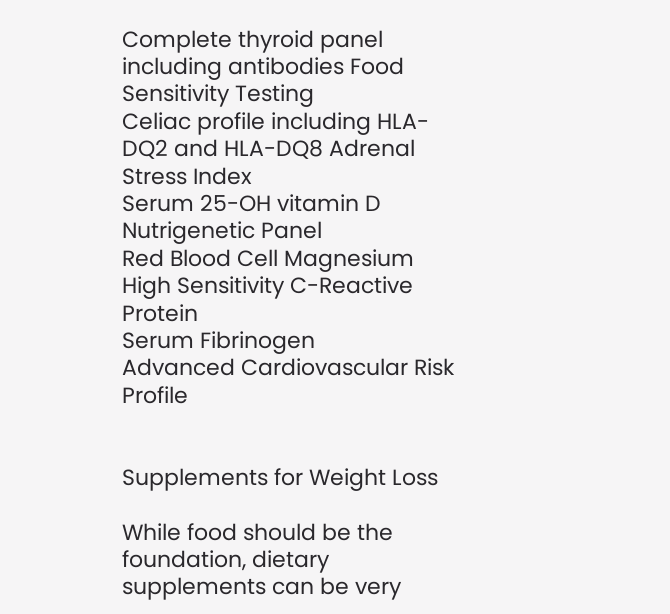Complete thyroid panel including antibodies Food Sensitivity Testing
Celiac profile including HLA-DQ2 and HLA-DQ8 Adrenal Stress Index
Serum 25-OH vitamin D Nutrigenetic Panel
Red Blood Cell Magnesium
High Sensitivity C-Reactive Protein
Serum Fibrinogen
Advanced Cardiovascular Risk Profile


Supplements for Weight Loss

While food should be the foundation, dietary supplements can be very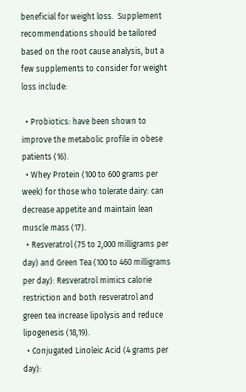beneficial for weight loss.  Supplement recommendations should be tailored based on the root cause analysis, but a few supplements to consider for weight loss include:

  • Probiotics: have been shown to improve the metabolic profile in obese patients (16).
  • Whey Protein (100 to 600 grams per week) for those who tolerate dairy: can decrease appetite and maintain lean muscle mass (17).
  • Resveratrol (75 to 2,000 milligrams per day) and Green Tea (100 to 460 milligrams per day): Resveratrol mimics calorie restriction and both resveratrol and green tea increase lipolysis and reduce lipogenesis (18,19).
  • Conjugated Linoleic Acid (4 grams per day):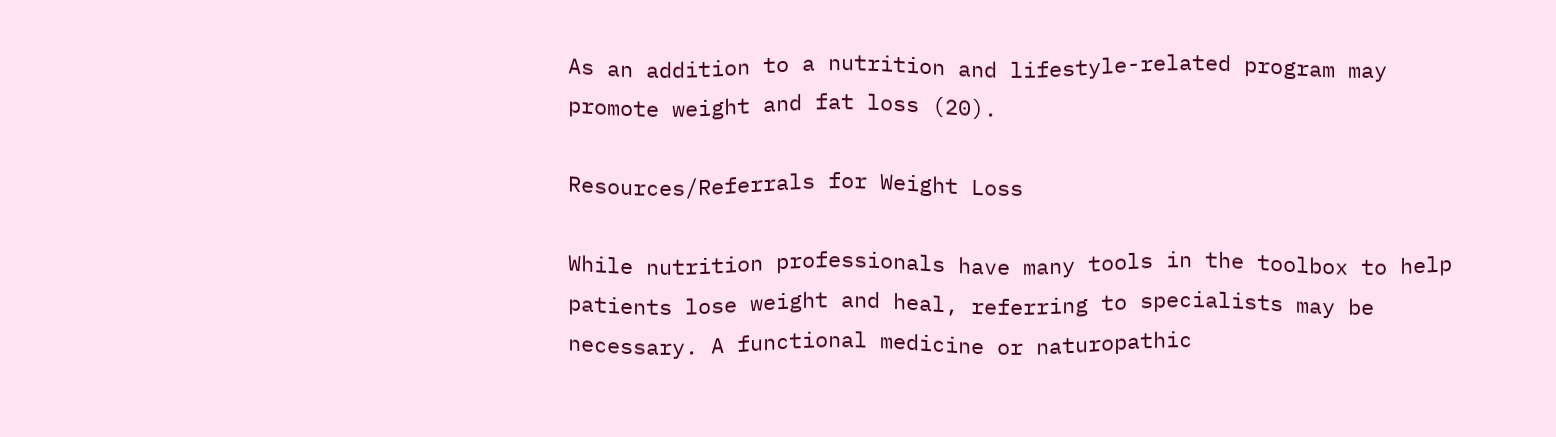As an addition to a nutrition and lifestyle-related program may promote weight and fat loss (20).

Resources/Referrals for Weight Loss

While nutrition professionals have many tools in the toolbox to help patients lose weight and heal, referring to specialists may be necessary. A functional medicine or naturopathic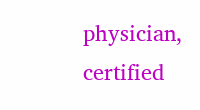physician, certified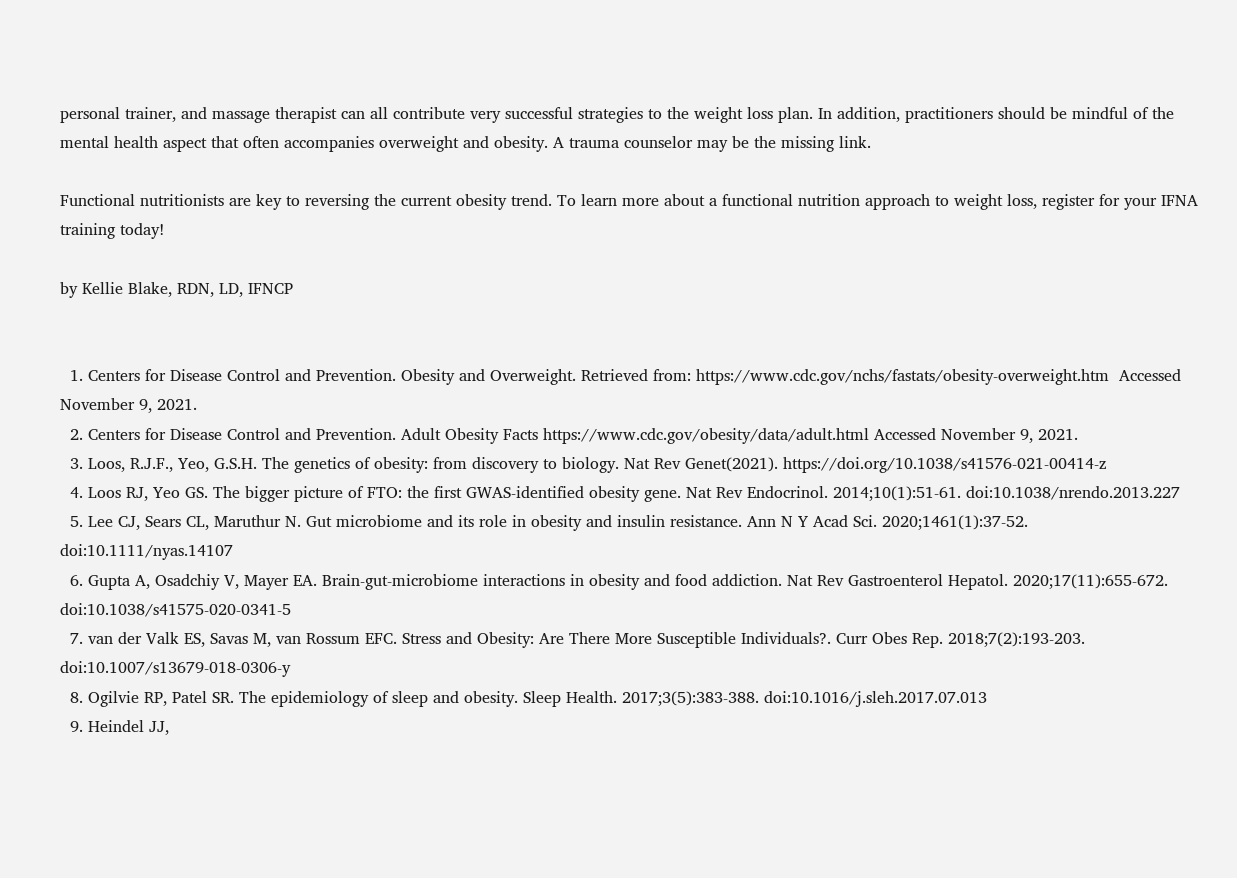personal trainer, and massage therapist can all contribute very successful strategies to the weight loss plan. In addition, practitioners should be mindful of the mental health aspect that often accompanies overweight and obesity. A trauma counselor may be the missing link.

Functional nutritionists are key to reversing the current obesity trend. To learn more about a functional nutrition approach to weight loss, register for your IFNA training today!

by Kellie Blake, RDN, LD, IFNCP


  1. Centers for Disease Control and Prevention. Obesity and Overweight. Retrieved from: https://www.cdc.gov/nchs/fastats/obesity-overweight.htm  Accessed November 9, 2021.
  2. Centers for Disease Control and Prevention. Adult Obesity Facts https://www.cdc.gov/obesity/data/adult.html Accessed November 9, 2021.
  3. Loos, R.J.F., Yeo, G.S.H. The genetics of obesity: from discovery to biology. Nat Rev Genet(2021). https://doi.org/10.1038/s41576-021-00414-z
  4. Loos RJ, Yeo GS. The bigger picture of FTO: the first GWAS-identified obesity gene. Nat Rev Endocrinol. 2014;10(1):51-61. doi:10.1038/nrendo.2013.227
  5. Lee CJ, Sears CL, Maruthur N. Gut microbiome and its role in obesity and insulin resistance. Ann N Y Acad Sci. 2020;1461(1):37-52. doi:10.1111/nyas.14107
  6. Gupta A, Osadchiy V, Mayer EA. Brain-gut-microbiome interactions in obesity and food addiction. Nat Rev Gastroenterol Hepatol. 2020;17(11):655-672. doi:10.1038/s41575-020-0341-5
  7. van der Valk ES, Savas M, van Rossum EFC. Stress and Obesity: Are There More Susceptible Individuals?. Curr Obes Rep. 2018;7(2):193-203. doi:10.1007/s13679-018-0306-y
  8. Ogilvie RP, Patel SR. The epidemiology of sleep and obesity. Sleep Health. 2017;3(5):383-388. doi:10.1016/j.sleh.2017.07.013
  9. Heindel JJ,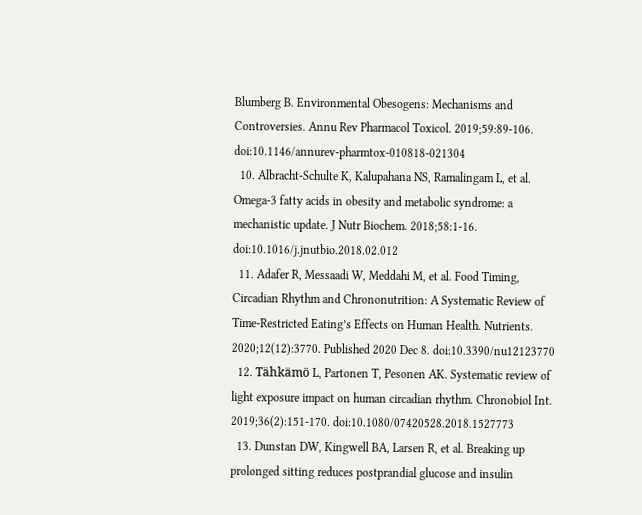Blumberg B. Environmental Obesogens: Mechanisms and Controversies. Annu Rev Pharmacol Toxicol. 2019;59:89-106. doi:10.1146/annurev-pharmtox-010818-021304
  10. Albracht-Schulte K, Kalupahana NS, Ramalingam L, et al. Omega-3 fatty acids in obesity and metabolic syndrome: a mechanistic update. J Nutr Biochem. 2018;58:1-16. doi:10.1016/j.jnutbio.2018.02.012
  11. Adafer R, Messaadi W, Meddahi M, et al. Food Timing, Circadian Rhythm and Chrononutrition: A Systematic Review of Time-Restricted Eating’s Effects on Human Health. Nutrients. 2020;12(12):3770. Published 2020 Dec 8. doi:10.3390/nu12123770
  12. Tähkämö L, Partonen T, Pesonen AK. Systematic review of light exposure impact on human circadian rhythm. Chronobiol Int. 2019;36(2):151-170. doi:10.1080/07420528.2018.1527773
  13. Dunstan DW, Kingwell BA, Larsen R, et al. Breaking up prolonged sitting reduces postprandial glucose and insulin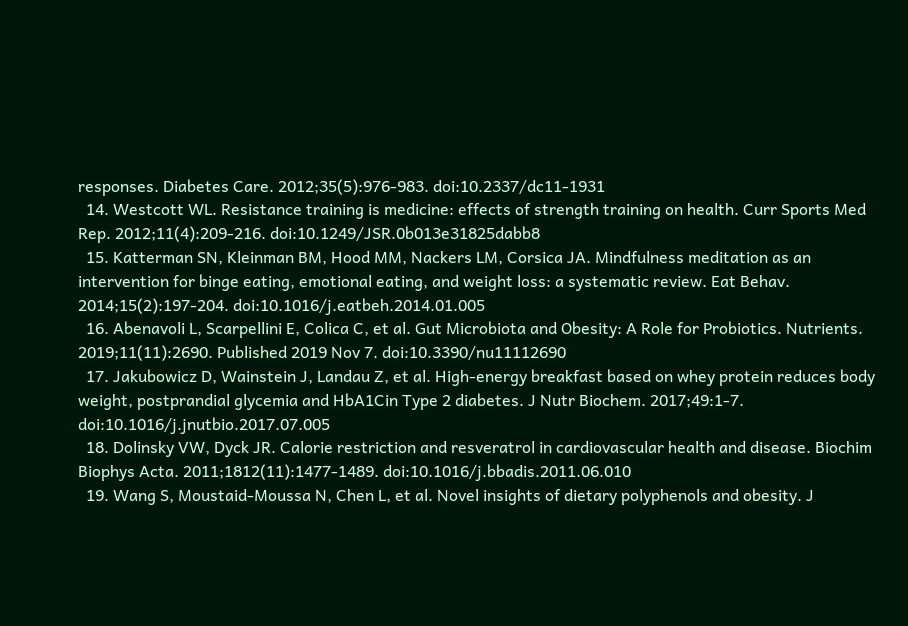responses. Diabetes Care. 2012;35(5):976-983. doi:10.2337/dc11-1931
  14. Westcott WL. Resistance training is medicine: effects of strength training on health. Curr Sports Med Rep. 2012;11(4):209-216. doi:10.1249/JSR.0b013e31825dabb8
  15. Katterman SN, Kleinman BM, Hood MM, Nackers LM, Corsica JA. Mindfulness meditation as an intervention for binge eating, emotional eating, and weight loss: a systematic review. Eat Behav. 2014;15(2):197-204. doi:10.1016/j.eatbeh.2014.01.005
  16. Abenavoli L, Scarpellini E, Colica C, et al. Gut Microbiota and Obesity: A Role for Probiotics. Nutrients. 2019;11(11):2690. Published 2019 Nov 7. doi:10.3390/nu11112690
  17. Jakubowicz D, Wainstein J, Landau Z, et al. High-energy breakfast based on whey protein reduces body weight, postprandial glycemia and HbA1Cin Type 2 diabetes. J Nutr Biochem. 2017;49:1-7. doi:10.1016/j.jnutbio.2017.07.005
  18. Dolinsky VW, Dyck JR. Calorie restriction and resveratrol in cardiovascular health and disease. Biochim Biophys Acta. 2011;1812(11):1477-1489. doi:10.1016/j.bbadis.2011.06.010
  19. Wang S, Moustaid-Moussa N, Chen L, et al. Novel insights of dietary polyphenols and obesity. J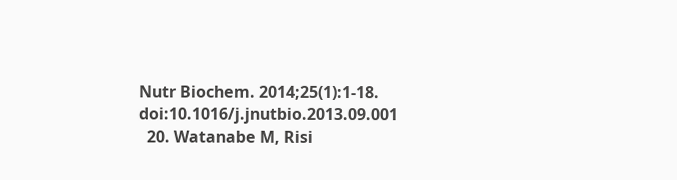Nutr Biochem. 2014;25(1):1-18. doi:10.1016/j.jnutbio.2013.09.001
  20. Watanabe M, Risi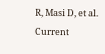R, Masi D, et al. Current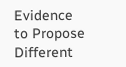Evidence to Propose Different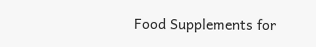Food Supplements for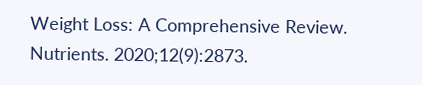Weight Loss: A Comprehensive Review. Nutrients. 2020;12(9):2873.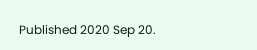Published 2020 Sep 20.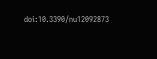doi:10.3390/nu12092873